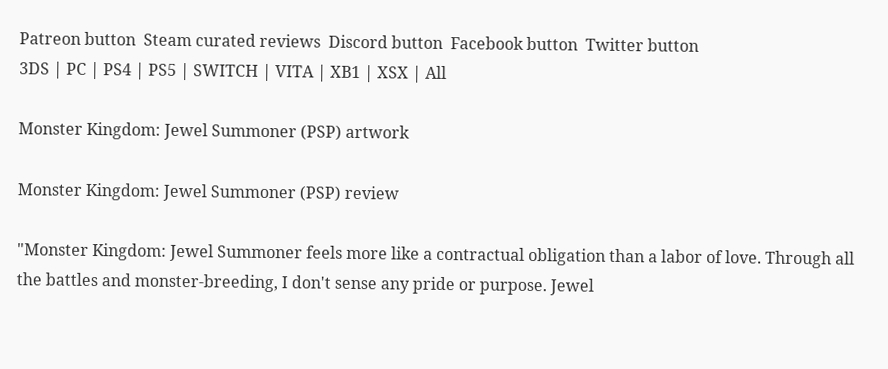Patreon button  Steam curated reviews  Discord button  Facebook button  Twitter button
3DS | PC | PS4 | PS5 | SWITCH | VITA | XB1 | XSX | All

Monster Kingdom: Jewel Summoner (PSP) artwork

Monster Kingdom: Jewel Summoner (PSP) review

"Monster Kingdom: Jewel Summoner feels more like a contractual obligation than a labor of love. Through all the battles and monster-breeding, I don't sense any pride or purpose. Jewel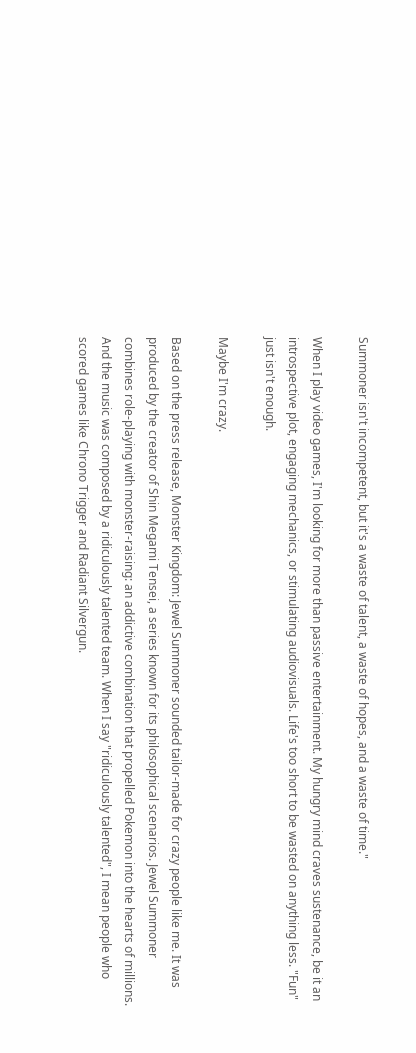Summoner isn't incompetent, but it's a waste of talent, a waste of hopes, and a waste of time."

When I play video games, I'm looking for more than passive entertainment. My hungry mind craves sustenance, be it an introspective plot, engaging mechanics, or stimulating audiovisuals. Life's too short to be wasted on anything less. "Fun" just isn't enough.

Maybe I'm crazy.

Based on the press release, Monster Kingdom: Jewel Summoner sounded tailor-made for crazy people like me. It was produced by the creator of Shin Megami Tensei, a series known for its philosophical scenarios. Jewel Summoner combines role-playing with monster-raising: an addictive combination that propelled Pokemon into the hearts of millions. And the music was composed by a ridiculously talented team. When I say "ridiculously talented", I mean people who scored games like Chrono Trigger and Radiant Silvergun.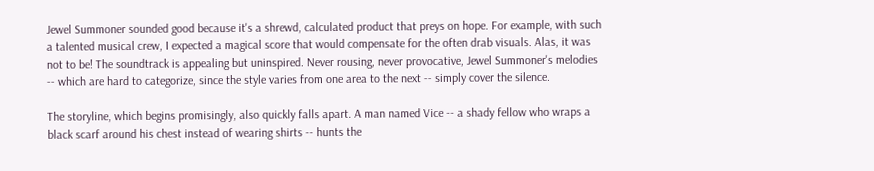Jewel Summoner sounded good because it's a shrewd, calculated product that preys on hope. For example, with such a talented musical crew, I expected a magical score that would compensate for the often drab visuals. Alas, it was not to be! The soundtrack is appealing but uninspired. Never rousing, never provocative, Jewel Summoner's melodies -- which are hard to categorize, since the style varies from one area to the next -- simply cover the silence.

The storyline, which begins promisingly, also quickly falls apart. A man named Vice -- a shady fellow who wraps a black scarf around his chest instead of wearing shirts -- hunts the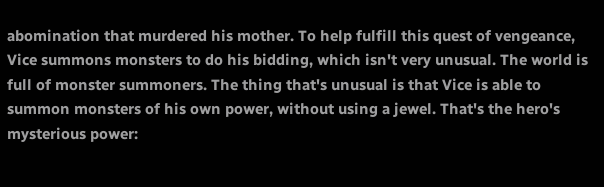abomination that murdered his mother. To help fulfill this quest of vengeance, Vice summons monsters to do his bidding, which isn't very unusual. The world is full of monster summoners. The thing that's unusual is that Vice is able to summon monsters of his own power, without using a jewel. That's the hero's mysterious power: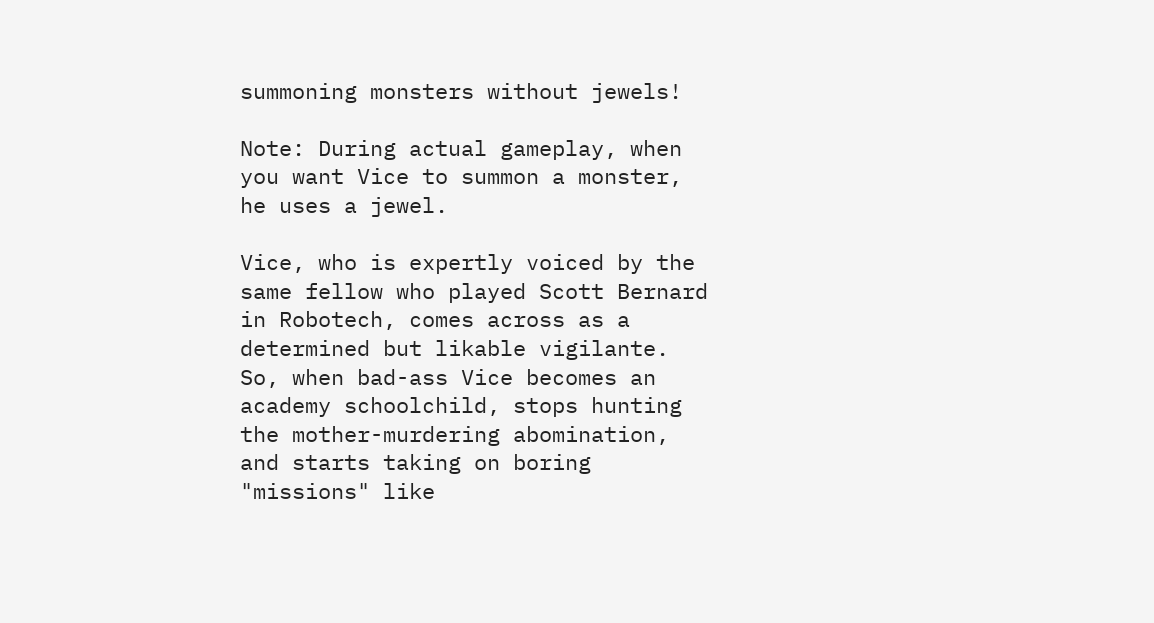summoning monsters without jewels!

Note: During actual gameplay, when you want Vice to summon a monster, he uses a jewel.

Vice, who is expertly voiced by the same fellow who played Scott Bernard in Robotech, comes across as a determined but likable vigilante. So, when bad-ass Vice becomes an academy schoolchild, stops hunting the mother-murdering abomination, and starts taking on boring "missions" like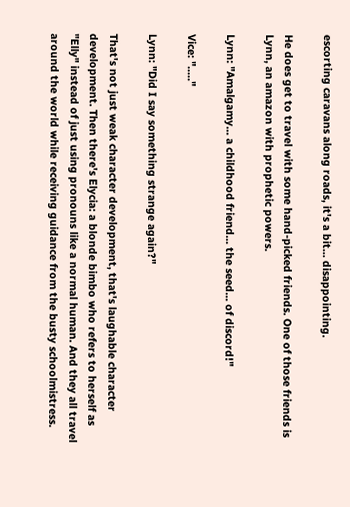escorting caravans along roads, it's a bit... disappointing.

He does get to travel with some hand-picked friends. One of those friends is Lynn, an amazon with prophetic powers.

Lynn: "Amalgamy... a childhood friend... the seed... of discord!"

Vice: "....."

Lynn: "Did I say something strange again?"

That's not just weak character development, that's laughable character development. Then there's Elycia: a blonde bimbo who refers to herself as "Elly" instead of just using pronouns like a normal human. And they all travel around the world while receiving guidance from the busty schoolmistress.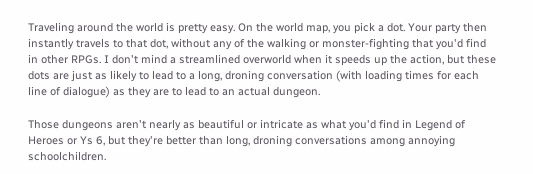Traveling around the world is pretty easy. On the world map, you pick a dot. Your party then instantly travels to that dot, without any of the walking or monster-fighting that you'd find in other RPGs. I don't mind a streamlined overworld when it speeds up the action, but these dots are just as likely to lead to a long, droning conversation (with loading times for each line of dialogue) as they are to lead to an actual dungeon.

Those dungeons aren't nearly as beautiful or intricate as what you'd find in Legend of Heroes or Ys 6, but they're better than long, droning conversations among annoying schoolchildren.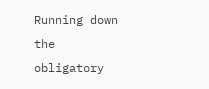Running down the obligatory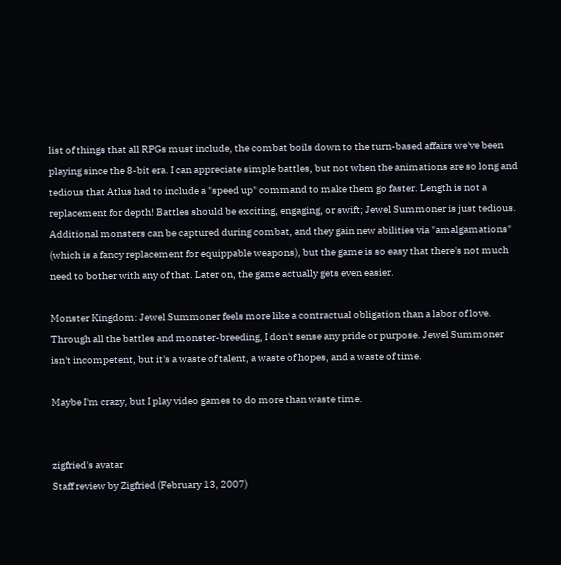list of things that all RPGs must include, the combat boils down to the turn-based affairs we've been playing since the 8-bit era. I can appreciate simple battles, but not when the animations are so long and tedious that Atlus had to include a "speed up" command to make them go faster. Length is not a replacement for depth! Battles should be exciting, engaging, or swift; Jewel Summoner is just tedious. Additional monsters can be captured during combat, and they gain new abilities via "amalgamations" (which is a fancy replacement for equippable weapons), but the game is so easy that there's not much need to bother with any of that. Later on, the game actually gets even easier.

Monster Kingdom: Jewel Summoner feels more like a contractual obligation than a labor of love. Through all the battles and monster-breeding, I don't sense any pride or purpose. Jewel Summoner isn't incompetent, but it's a waste of talent, a waste of hopes, and a waste of time.

Maybe I'm crazy, but I play video games to do more than waste time.


zigfried's avatar
Staff review by Zigfried (February 13, 2007)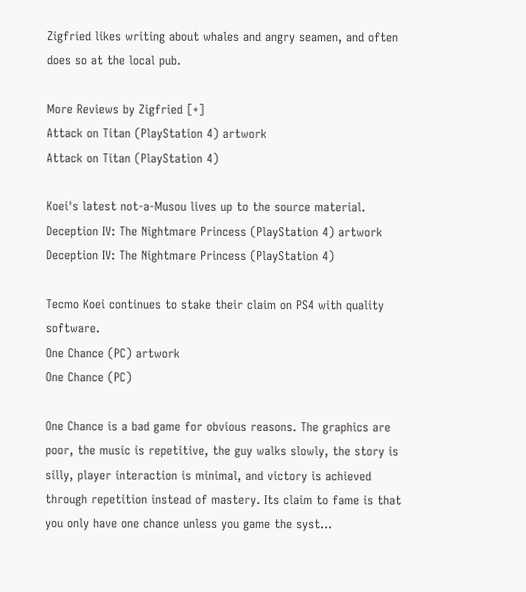Zigfried likes writing about whales and angry seamen, and often does so at the local pub.

More Reviews by Zigfried [+]
Attack on Titan (PlayStation 4) artwork
Attack on Titan (PlayStation 4)

Koei's latest not-a-Musou lives up to the source material.
Deception IV: The Nightmare Princess (PlayStation 4) artwork
Deception IV: The Nightmare Princess (PlayStation 4)

Tecmo Koei continues to stake their claim on PS4 with quality software.
One Chance (PC) artwork
One Chance (PC)

One Chance is a bad game for obvious reasons. The graphics are poor, the music is repetitive, the guy walks slowly, the story is silly, player interaction is minimal, and victory is achieved through repetition instead of mastery. Its claim to fame is that you only have one chance unless you game the syst...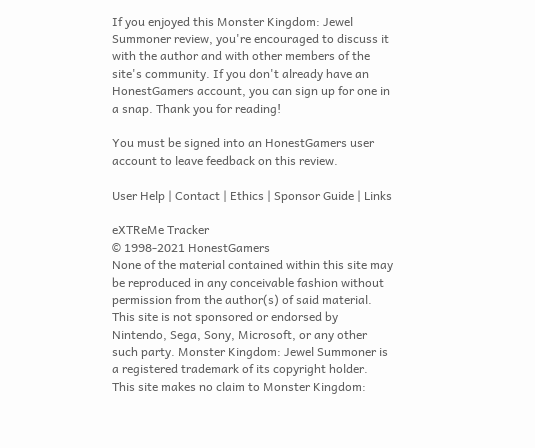If you enjoyed this Monster Kingdom: Jewel Summoner review, you're encouraged to discuss it with the author and with other members of the site's community. If you don't already have an HonestGamers account, you can sign up for one in a snap. Thank you for reading!

You must be signed into an HonestGamers user account to leave feedback on this review.

User Help | Contact | Ethics | Sponsor Guide | Links

eXTReMe Tracker
© 1998-2021 HonestGamers
None of the material contained within this site may be reproduced in any conceivable fashion without permission from the author(s) of said material. This site is not sponsored or endorsed by Nintendo, Sega, Sony, Microsoft, or any other such party. Monster Kingdom: Jewel Summoner is a registered trademark of its copyright holder. This site makes no claim to Monster Kingdom: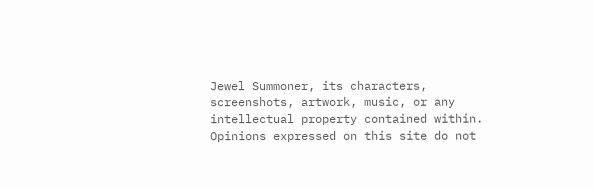Jewel Summoner, its characters, screenshots, artwork, music, or any intellectual property contained within. Opinions expressed on this site do not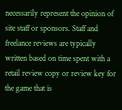necessarily represent the opinion of site staff or sponsors. Staff and freelance reviews are typically written based on time spent with a retail review copy or review key for the game that is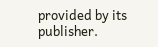provided by its publisher.